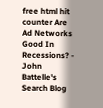free html hit counter Are Ad Networks Good In Recessions? - John Battelle's Search Blog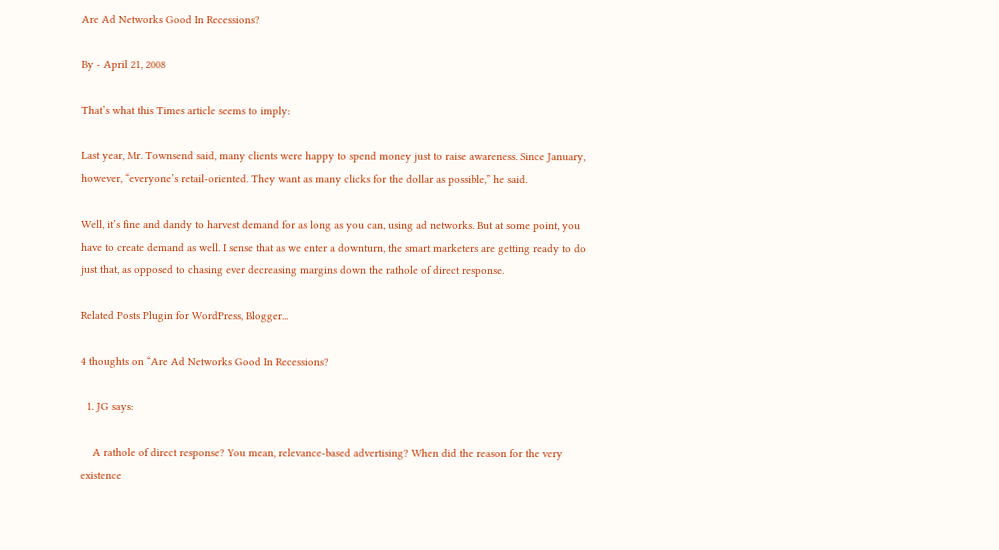Are Ad Networks Good In Recessions?

By - April 21, 2008

That’s what this Times article seems to imply:

Last year, Mr. Townsend said, many clients were happy to spend money just to raise awareness. Since January, however, “everyone’s retail-oriented. They want as many clicks for the dollar as possible,” he said.

Well, it’s fine and dandy to harvest demand for as long as you can, using ad networks. But at some point, you have to create demand as well. I sense that as we enter a downturn, the smart marketers are getting ready to do just that, as opposed to chasing ever decreasing margins down the rathole of direct response.

Related Posts Plugin for WordPress, Blogger...

4 thoughts on “Are Ad Networks Good In Recessions?

  1. JG says:

    A rathole of direct response? You mean, relevance-based advertising? When did the reason for the very existence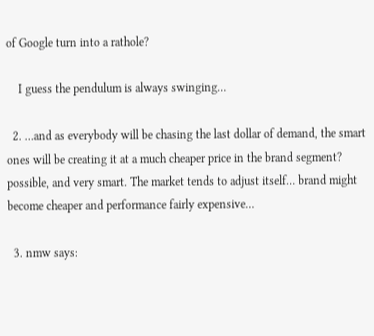of Google turn into a rathole?

    I guess the pendulum is always swinging…

  2. …and as everybody will be chasing the last dollar of demand, the smart ones will be creating it at a much cheaper price in the brand segment? possible, and very smart. The market tends to adjust itself… brand might become cheaper and performance fairly expensive…

  3. nmw says: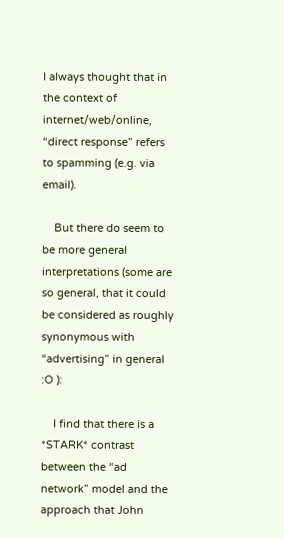I always thought that in the context of internet/web/online, “direct response” refers to spamming (e.g. via email).

    But there do seem to be more general interpretations (some are so general, that it could be considered as roughly synonymous with “advertising” in general :O ):

    I find that there is a *STARK* contrast between the “ad network” model and the approach that John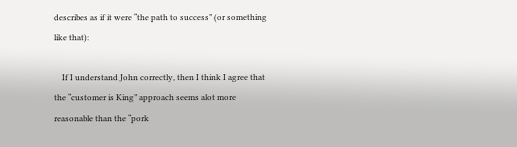describes as if it were “the path to success” (or something like that):

    If I understand John correctly, then I think I agree that the “customer is King” approach seems alot more reasonable than the “pork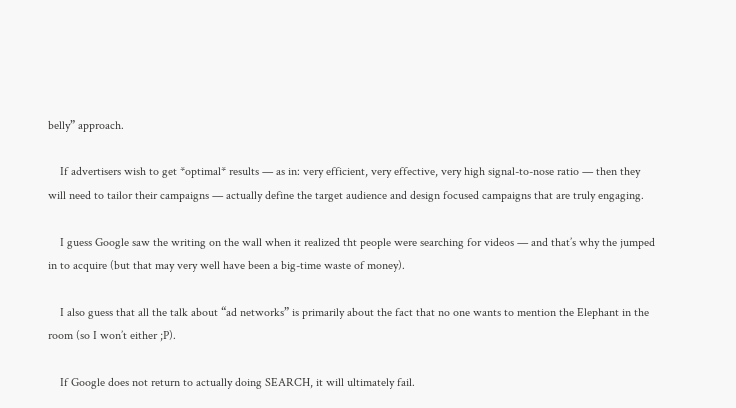belly” approach.

    If advertisers wish to get *optimal* results — as in: very efficient, very effective, very high signal-to-nose ratio — then they will need to tailor their campaigns — actually define the target audience and design focused campaigns that are truly engaging.

    I guess Google saw the writing on the wall when it realized tht people were searching for videos — and that’s why the jumped in to acquire (but that may very well have been a big-time waste of money).

    I also guess that all the talk about “ad networks” is primarily about the fact that no one wants to mention the Elephant in the room (so I won’t either ;P).

    If Google does not return to actually doing SEARCH, it will ultimately fail.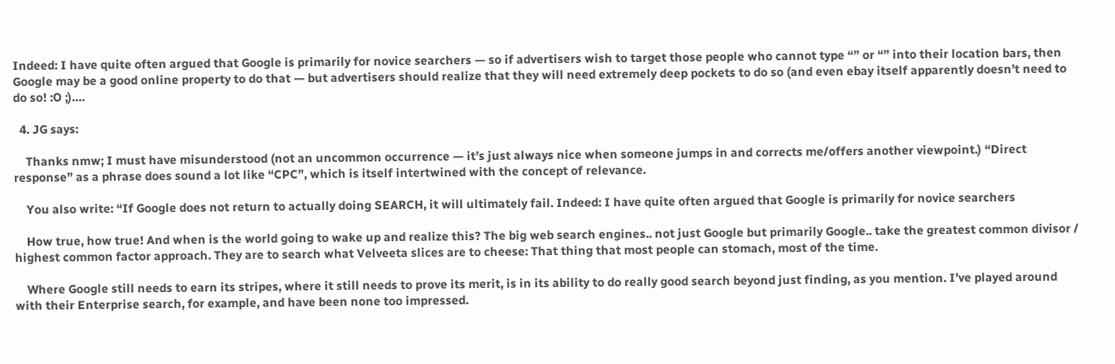Indeed: I have quite often argued that Google is primarily for novice searchers — so if advertisers wish to target those people who cannot type “” or “” into their location bars, then Google may be a good online property to do that — but advertisers should realize that they will need extremely deep pockets to do so (and even ebay itself apparently doesn’t need to do so! :O ;)….

  4. JG says:

    Thanks nmw; I must have misunderstood (not an uncommon occurrence — it’s just always nice when someone jumps in and corrects me/offers another viewpoint.) “Direct response” as a phrase does sound a lot like “CPC”, which is itself intertwined with the concept of relevance.

    You also write: “If Google does not return to actually doing SEARCH, it will ultimately fail. Indeed: I have quite often argued that Google is primarily for novice searchers

    How true, how true! And when is the world going to wake up and realize this? The big web search engines.. not just Google but primarily Google.. take the greatest common divisor / highest common factor approach. They are to search what Velveeta slices are to cheese: That thing that most people can stomach, most of the time.

    Where Google still needs to earn its stripes, where it still needs to prove its merit, is in its ability to do really good search beyond just finding, as you mention. I’ve played around with their Enterprise search, for example, and have been none too impressed.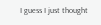I guess I just thought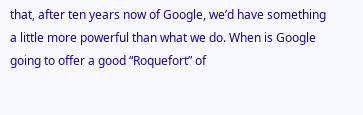that, after ten years now of Google, we’d have something a little more powerful than what we do. When is Google going to offer a good “Roquefort” of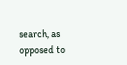search, as opposed to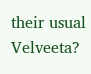their usual Velveeta?